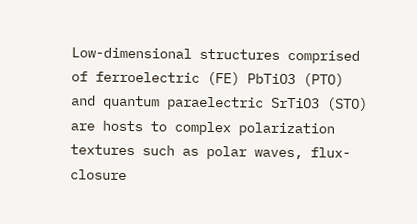Low-dimensional structures comprised of ferroelectric (FE) PbTiO3 (PTO) and quantum paraelectric SrTiO3 (STO) are hosts to complex polarization textures such as polar waves, flux-closure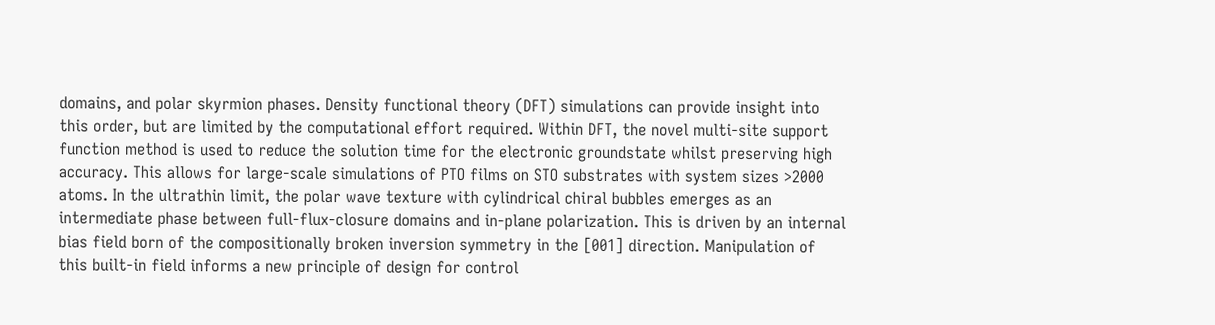domains, and polar skyrmion phases. Density functional theory (DFT) simulations can provide insight into this order, but are limited by the computational effort required. Within DFT, the novel multi-site support function method is used to reduce the solution time for the electronic groundstate whilst preserving high accuracy. This allows for large-scale simulations of PTO films on STO substrates with system sizes >2000 atoms. In the ultrathin limit, the polar wave texture with cylindrical chiral bubbles emerges as an intermediate phase between full-flux-closure domains and in-plane polarization. This is driven by an internal bias field born of the compositionally broken inversion symmetry in the [001] direction. Manipulation of this built-in field informs a new principle of design for control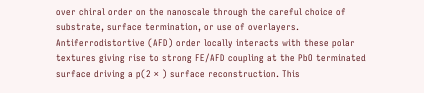over chiral order on the nanoscale through the careful choice of substrate, surface termination, or use of overlayers. Antiferrodistortive (AFD) order locally interacts with these polar textures giving rise to strong FE/AFD coupling at the PbO terminated surface driving a p(2 × ) surface reconstruction. This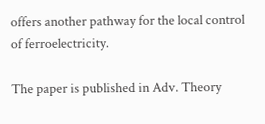offers another pathway for the local control of ferroelectricity.

The paper is published in Adv. Theory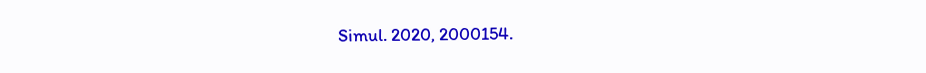Simul. 2020, 2000154.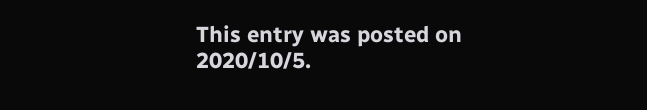This entry was posted on 2020/10/5.